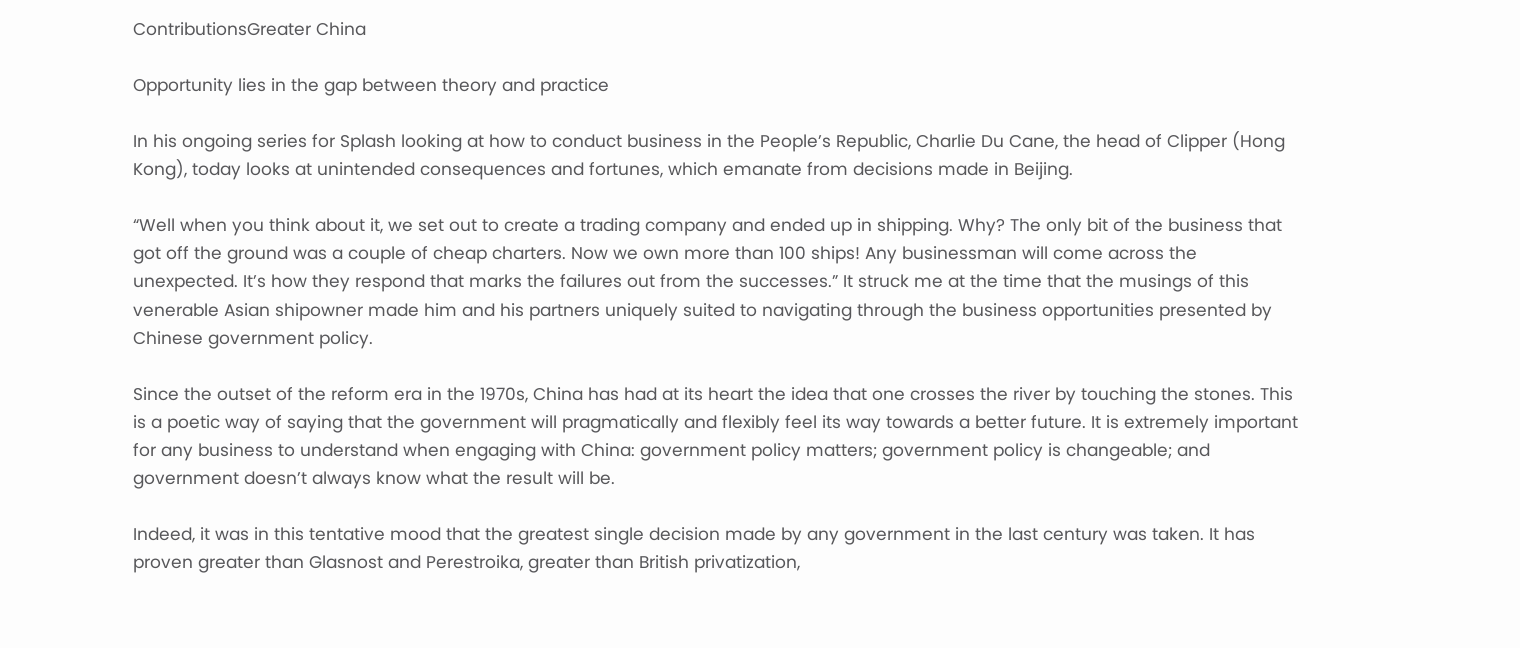ContributionsGreater China

Opportunity lies in the gap between theory and practice

In his ongoing series for Splash looking at how to conduct business in the People’s Republic, Charlie Du Cane, the head of Clipper (Hong Kong), today looks at unintended consequences and fortunes, which emanate from decisions made in Beijing.

“Well when you think about it, we set out to create a trading company and ended up in shipping. Why? The only bit of the business that got off the ground was a couple of cheap charters. Now we own more than 100 ships! Any businessman will come across the unexpected. It’s how they respond that marks the failures out from the successes.” It struck me at the time that the musings of this venerable Asian shipowner made him and his partners uniquely suited to navigating through the business opportunities presented by Chinese government policy.

Since the outset of the reform era in the 1970s, China has had at its heart the idea that one crosses the river by touching the stones. This is a poetic way of saying that the government will pragmatically and flexibly feel its way towards a better future. It is extremely important for any business to understand when engaging with China: government policy matters; government policy is changeable; and government doesn’t always know what the result will be.

Indeed, it was in this tentative mood that the greatest single decision made by any government in the last century was taken. It has proven greater than Glasnost and Perestroika, greater than British privatization,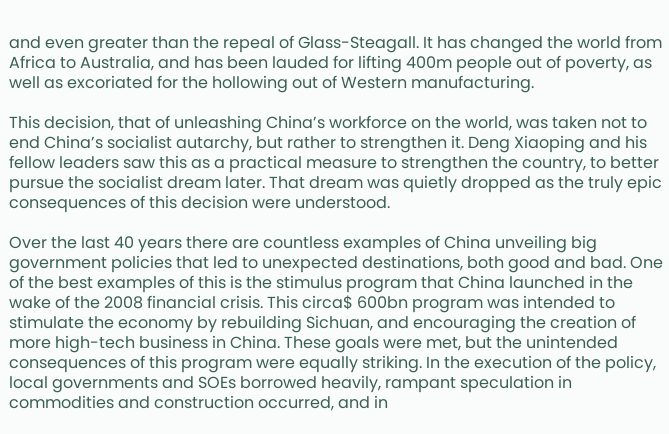and even greater than the repeal of Glass-Steagall. It has changed the world from Africa to Australia, and has been lauded for lifting 400m people out of poverty, as well as excoriated for the hollowing out of Western manufacturing.

This decision, that of unleashing China’s workforce on the world, was taken not to end China’s socialist autarchy, but rather to strengthen it. Deng Xiaoping and his fellow leaders saw this as a practical measure to strengthen the country, to better pursue the socialist dream later. That dream was quietly dropped as the truly epic consequences of this decision were understood.

Over the last 40 years there are countless examples of China unveiling big government policies that led to unexpected destinations, both good and bad. One of the best examples of this is the stimulus program that China launched in the wake of the 2008 financial crisis. This circa$ 600bn program was intended to stimulate the economy by rebuilding Sichuan, and encouraging the creation of more high-tech business in China. These goals were met, but the unintended consequences of this program were equally striking. In the execution of the policy, local governments and SOEs borrowed heavily, rampant speculation in commodities and construction occurred, and in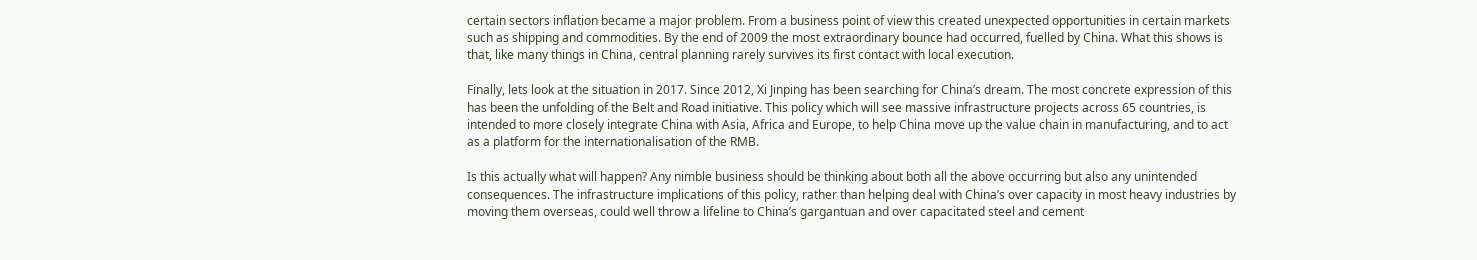certain sectors inflation became a major problem. From a business point of view this created unexpected opportunities in certain markets such as shipping and commodities. By the end of 2009 the most extraordinary bounce had occurred, fuelled by China. What this shows is that, like many things in China, central planning rarely survives its first contact with local execution.

Finally, lets look at the situation in 2017. Since 2012, Xi Jinping has been searching for China’s dream. The most concrete expression of this has been the unfolding of the Belt and Road initiative. This policy which will see massive infrastructure projects across 65 countries, is intended to more closely integrate China with Asia, Africa and Europe, to help China move up the value chain in manufacturing, and to act as a platform for the internationalisation of the RMB.

Is this actually what will happen? Any nimble business should be thinking about both all the above occurring but also any unintended consequences. The infrastructure implications of this policy, rather than helping deal with China’s over capacity in most heavy industries by moving them overseas, could well throw a lifeline to China’s gargantuan and over capacitated steel and cement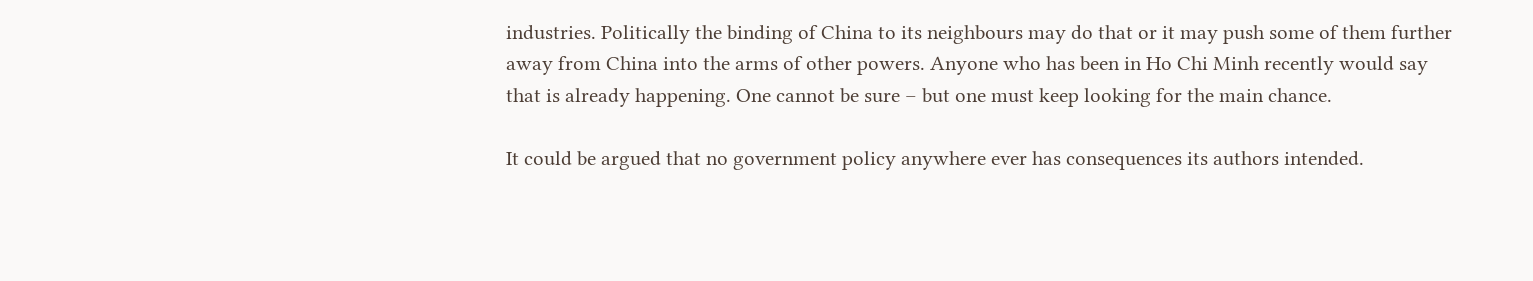industries. Politically the binding of China to its neighbours may do that or it may push some of them further away from China into the arms of other powers. Anyone who has been in Ho Chi Minh recently would say that is already happening. One cannot be sure – but one must keep looking for the main chance.

It could be argued that no government policy anywhere ever has consequences its authors intended.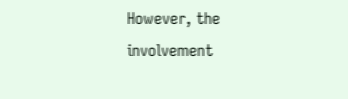However, the involvement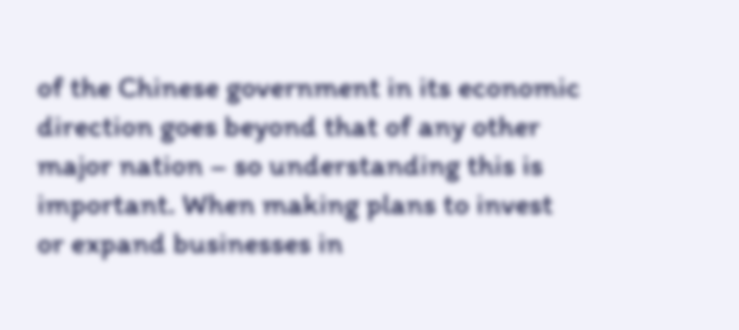of the Chinese government in its economic direction goes beyond that of any other major nation – so understanding this is important. When making plans to invest or expand businesses in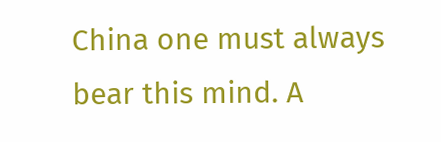China one must always bear this mind. A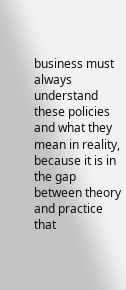business must always understand these policies and what they mean in reality, because it is in the gap between theory and practice that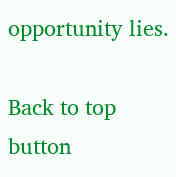opportunity lies.

Back to top button